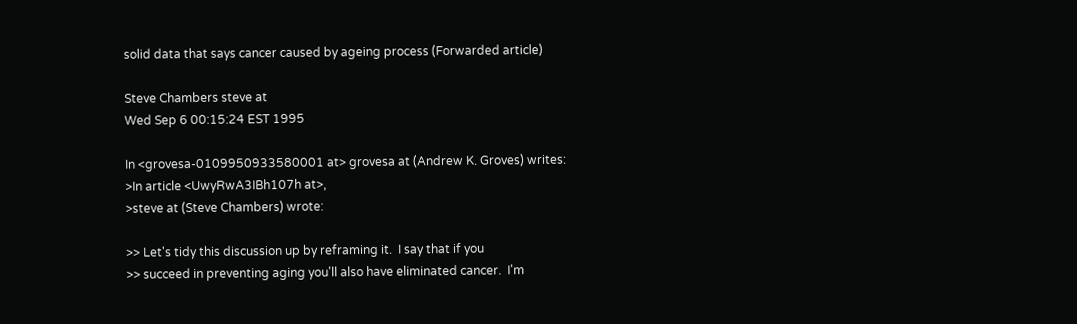solid data that says cancer caused by ageing process (Forwarded article)

Steve Chambers steve at
Wed Sep 6 00:15:24 EST 1995

In <grovesa-0109950933580001 at> grovesa at (Andrew K. Groves) writes:
>In article <UwyRwA3IBh107h at>,
>steve at (Steve Chambers) wrote:

>> Let's tidy this discussion up by reframing it.  I say that if you
>> succeed in preventing aging you'll also have eliminated cancer.  I'm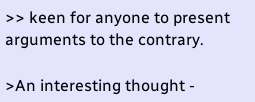>> keen for anyone to present arguments to the contrary.

>An interesting thought -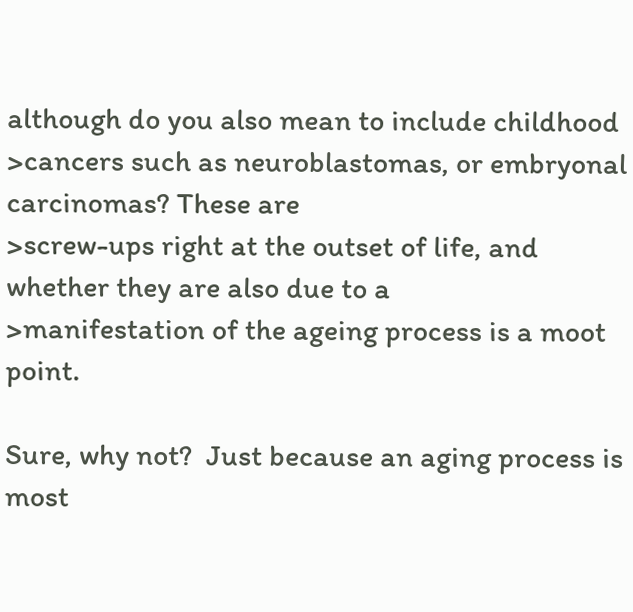although do you also mean to include childhood
>cancers such as neuroblastomas, or embryonal carcinomas? These are
>screw-ups right at the outset of life, and whether they are also due to a
>manifestation of the ageing process is a moot point.

Sure, why not?  Just because an aging process is most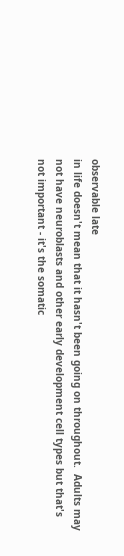observable late
in life doesn't mean that it hasn't been going on throughout.  Adults may
not have neuroblasts and other early development cell types but that's
not important - it's the somatic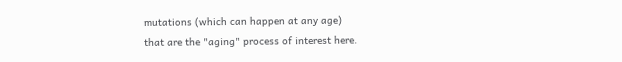mutations (which can happen at any age)
that are the "aging" process of interest here.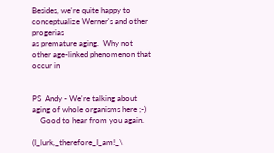Besides, we're quite happy to conceptualize Werner's and other progerias
as premature aging.  Why not other age-linked phenomenon that occur in


PS  Andy - We're talking about aging of whole organisms here ;-)
    Good to hear from you again.

(I_lurk,_therefore_I_am!_\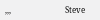,,,                           Steve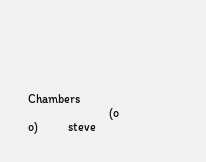Chambers
                           (o o)          steve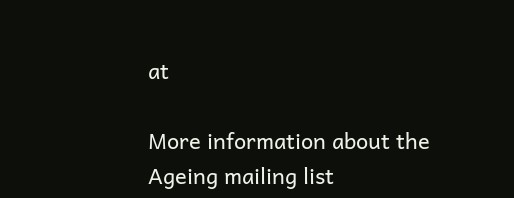at

More information about the Ageing mailing list